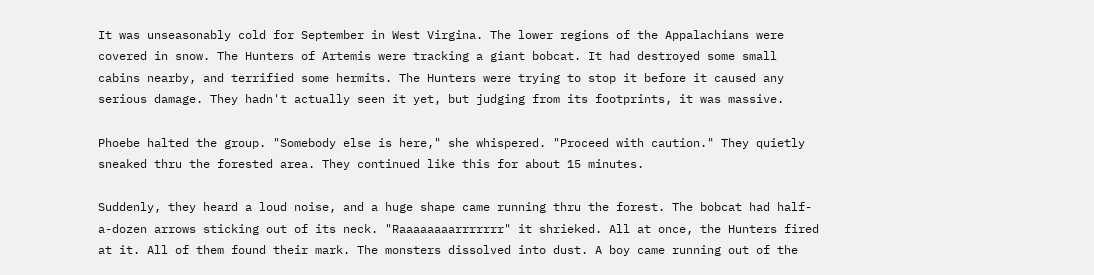It was unseasonably cold for September in West Virgina. The lower regions of the Appalachians were covered in snow. The Hunters of Artemis were tracking a giant bobcat. It had destroyed some small cabins nearby, and terrified some hermits. The Hunters were trying to stop it before it caused any serious damage. They hadn't actually seen it yet, but judging from its footprints, it was massive.

Phoebe halted the group. "Somebody else is here," she whispered. "Proceed with caution." They quietly sneaked thru the forested area. They continued like this for about 15 minutes.

Suddenly, they heard a loud noise, and a huge shape came running thru the forest. The bobcat had half-a-dozen arrows sticking out of its neck. "Raaaaaaaarrrrrrr" it shrieked. All at once, the Hunters fired at it. All of them found their mark. The monsters dissolved into dust. A boy came running out of the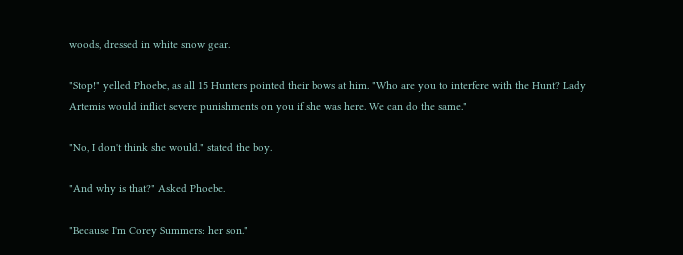woods, dressed in white snow gear.

"Stop!" yelled Phoebe, as all 15 Hunters pointed their bows at him. "Who are you to interfere with the Hunt? Lady Artemis would inflict severe punishments on you if she was here. We can do the same."

"No, I don't think she would." stated the boy.

"And why is that?" Asked Phoebe.

"Because I'm Corey Summers: her son."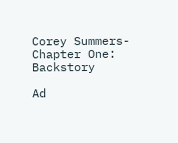Corey Summers- Chapter One: Backstory

Ad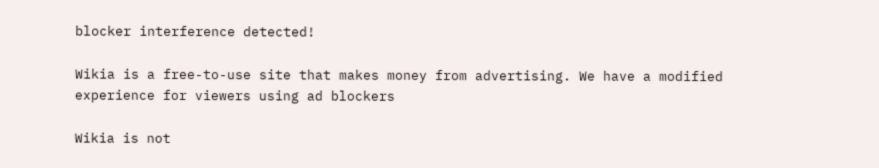blocker interference detected!

Wikia is a free-to-use site that makes money from advertising. We have a modified experience for viewers using ad blockers

Wikia is not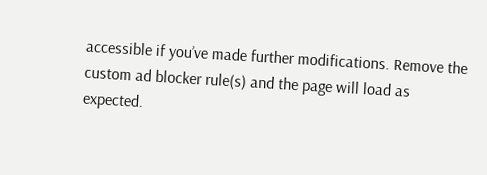accessible if you’ve made further modifications. Remove the custom ad blocker rule(s) and the page will load as expected.